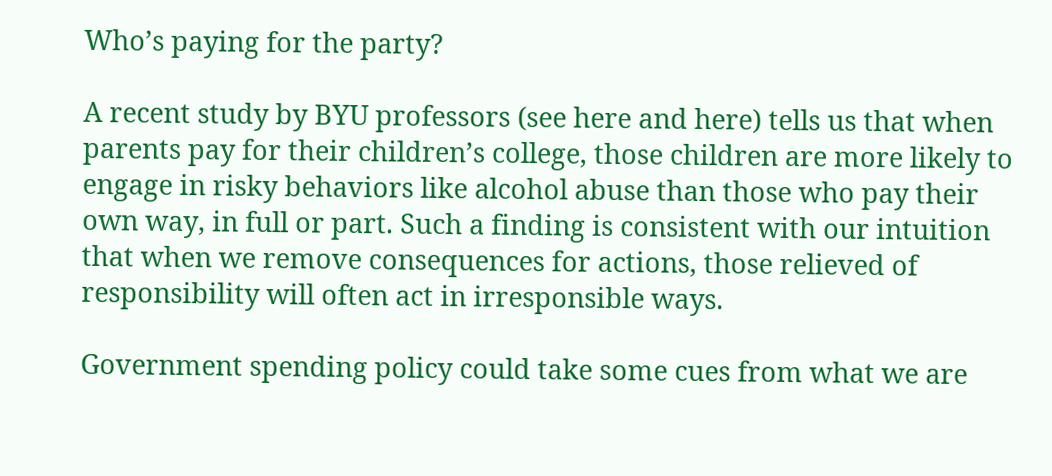Who’s paying for the party?

A recent study by BYU professors (see here and here) tells us that when parents pay for their children’s college, those children are more likely to engage in risky behaviors like alcohol abuse than those who pay their own way, in full or part. Such a finding is consistent with our intuition that when we remove consequences for actions, those relieved of responsibility will often act in irresponsible ways.

Government spending policy could take some cues from what we are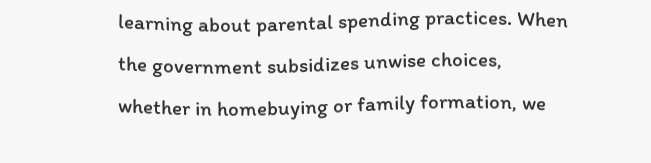learning about parental spending practices. When the government subsidizes unwise choices, whether in homebuying or family formation, we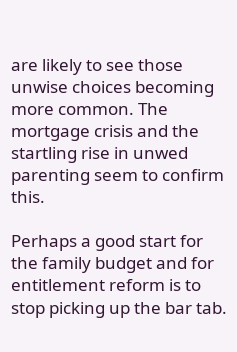are likely to see those unwise choices becoming more common. The mortgage crisis and the startling rise in unwed parenting seem to confirm this.

Perhaps a good start for the family budget and for entitlement reform is to stop picking up the bar tab.